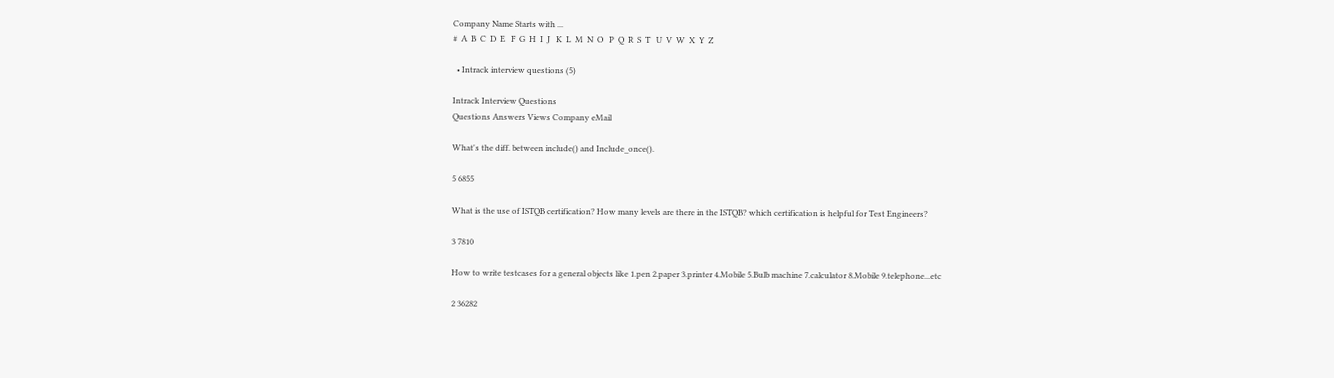Company Name Starts with ...
#  A  B  C  D  E   F  G  H  I  J   K  L  M  N  O   P  Q  R  S  T   U  V  W  X  Y  Z

  • Intrack interview questions (5)

Intrack Interview Questions
Questions Answers Views Company eMail

What's the diff. between include() and Include_once().

5 6855

What is the use of ISTQB certification? How many levels are there in the ISTQB? which certification is helpful for Test Engineers?

3 7810

How to write testcases for a general objects like 1.pen 2.paper 3.printer 4.Mobile 5.Bulb machine 7.calculator 8.Mobile 9.telephone...etc

2 36282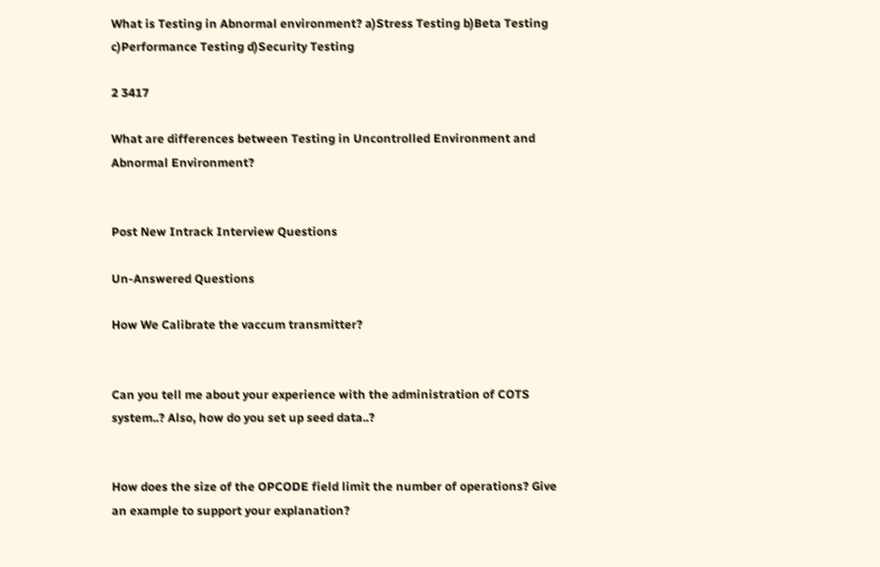What is Testing in Abnormal environment? a)Stress Testing b)Beta Testing c)Performance Testing d)Security Testing

2 3417

What are differences between Testing in Uncontrolled Environment and Abnormal Environment?


Post New Intrack Interview Questions

Un-Answered Questions

How We Calibrate the vaccum transmitter?


Can you tell me about your experience with the administration of COTS system..? Also, how do you set up seed data..?


How does the size of the OPCODE field limit the number of operations? Give an example to support your explanation?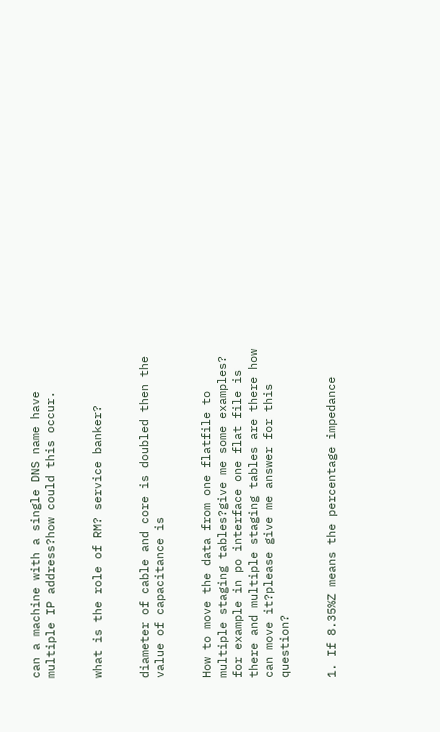can a machine with a single DNS name have multiple IP address?how could this occur.


what is the role of RM? service banker?


diameter of cable and core is doubled then the value of capacitance is


How to move the data from one flatfile to multiple staging tables?give me some examples? for example in po interface one flat file is there and multiple staging tables are there how can move it?please give me answer for this question?


1. If 8.35%Z means the percentage impedance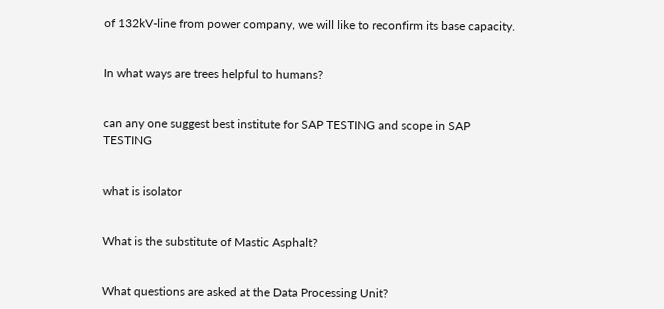of 132kV-line from power company, we will like to reconfirm its base capacity.


In what ways are trees helpful to humans?


can any one suggest best institute for SAP TESTING and scope in SAP TESTING


what is isolator


What is the substitute of Mastic Asphalt?


What questions are asked at the Data Processing Unit?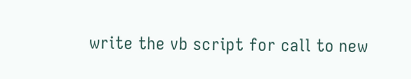write the vb script for call to new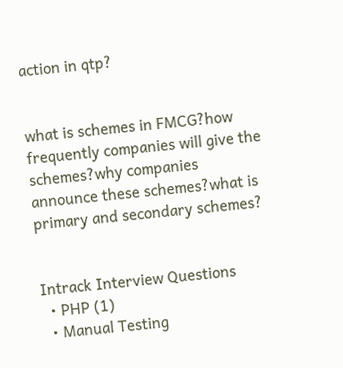action in qtp?


what is schemes in FMCG?how frequently companies will give the schemes?why companies announce these schemes?what is primary and secondary schemes?


Intrack Interview Questions
  • PHP (1)
  • Manual Testing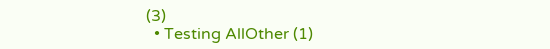(3)
  • Testing AllOther (1)